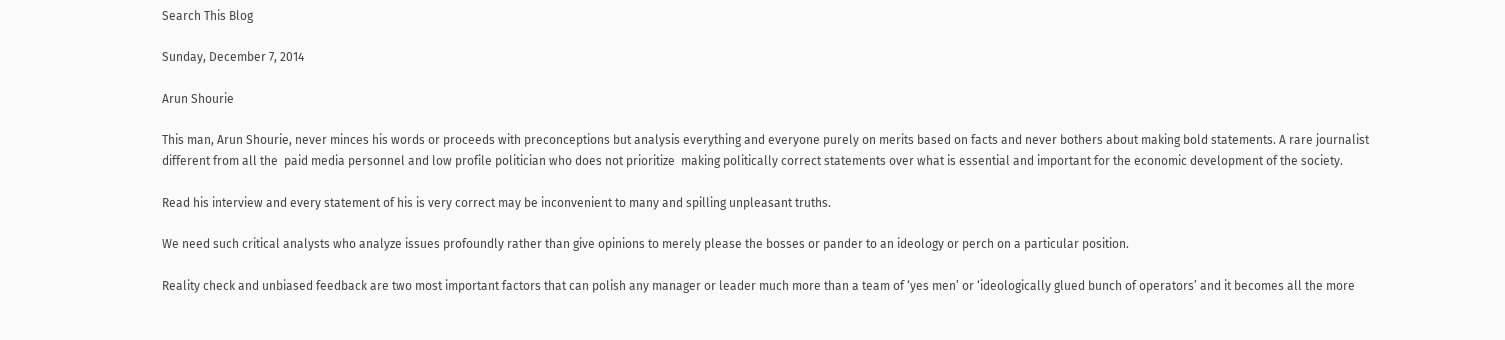Search This Blog

Sunday, December 7, 2014

Arun Shourie

This man, Arun Shourie, never minces his words or proceeds with preconceptions but analysis everything and everyone purely on merits based on facts and never bothers about making bold statements. A rare journalist different from all the  paid media personnel and low profile politician who does not prioritize  making politically correct statements over what is essential and important for the economic development of the society.

Read his interview and every statement of his is very correct may be inconvenient to many and spilling unpleasant truths.

We need such critical analysts who analyze issues profoundly rather than give opinions to merely please the bosses or pander to an ideology or perch on a particular position.

Reality check and unbiased feedback are two most important factors that can polish any manager or leader much more than a team of ‘yes men’ or ‘ideologically glued bunch of operators’ and it becomes all the more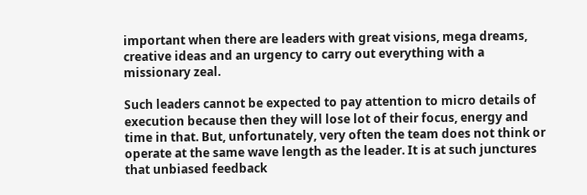important when there are leaders with great visions, mega dreams, creative ideas and an urgency to carry out everything with a missionary zeal.

Such leaders cannot be expected to pay attention to micro details of execution because then they will lose lot of their focus, energy and time in that. But, unfortunately, very often the team does not think or operate at the same wave length as the leader. It is at such junctures that unbiased feedback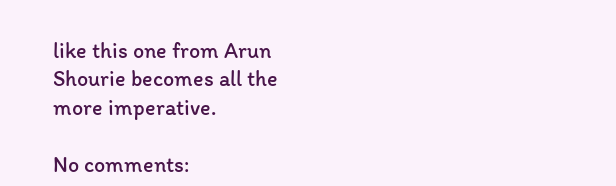like this one from Arun Shourie becomes all the more imperative.

No comments: